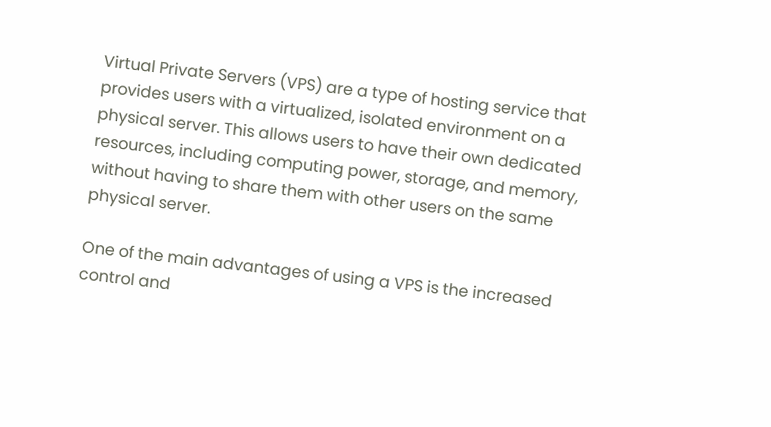Virtual Private Servers (VPS) are a type of hosting service that provides users with a virtualized, isolated environment on a physical server. This allows users to have their own dedicated resources, including computing power, storage, and memory, without having to share them with other users on the same physical server.

One of the main advantages of using a VPS is the increased control and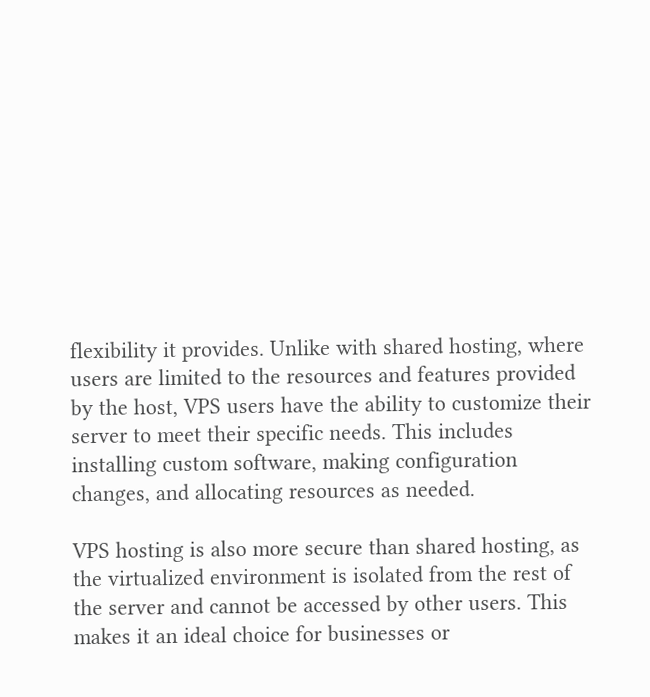flexibility it provides. Unlike with shared hosting, where users are limited to the resources and features provided by the host, VPS users have the ability to customize their server to meet their specific needs. This includes installing custom software, making configuration changes, and allocating resources as needed.

VPS hosting is also more secure than shared hosting, as the virtualized environment is isolated from the rest of the server and cannot be accessed by other users. This makes it an ideal choice for businesses or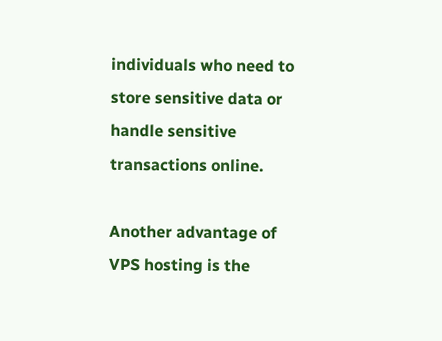individuals who need to store sensitive data or handle sensitive transactions online.

Another advantage of VPS hosting is the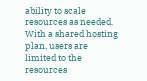ability to scale resources as needed. With a shared hosting plan, users are limited to the resources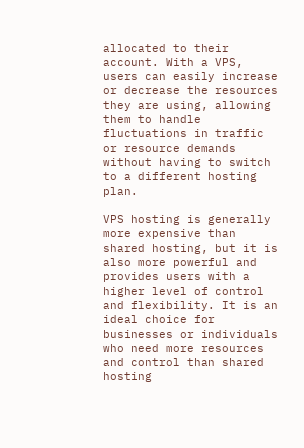allocated to their account. With a VPS, users can easily increase or decrease the resources they are using, allowing them to handle fluctuations in traffic or resource demands without having to switch to a different hosting plan.

VPS hosting is generally more expensive than shared hosting, but it is also more powerful and provides users with a higher level of control and flexibility. It is an ideal choice for businesses or individuals who need more resources and control than shared hosting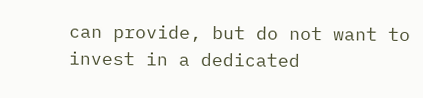can provide, but do not want to invest in a dedicated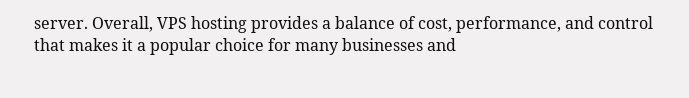server. Overall, VPS hosting provides a balance of cost, performance, and control that makes it a popular choice for many businesses and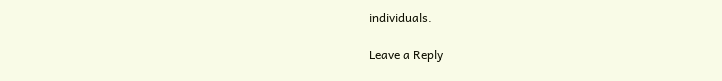individuals.

Leave a Reply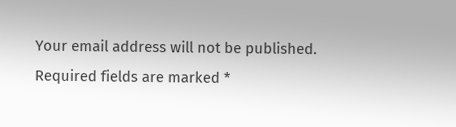Your email address will not be published. Required fields are marked *